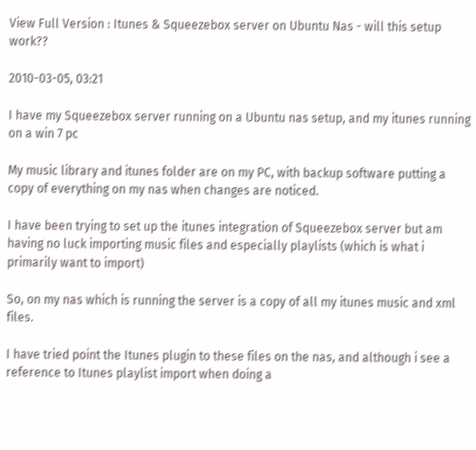View Full Version : Itunes & Squeezebox server on Ubuntu Nas - will this setup work??

2010-03-05, 03:21

I have my Squeezebox server running on a Ubuntu nas setup, and my itunes running on a win 7 pc

My music library and itunes folder are on my PC, with backup software putting a copy of everything on my nas when changes are noticed.

I have been trying to set up the itunes integration of Squeezebox server but am having no luck importing music files and especially playlists (which is what i primarily want to import)

So, on my nas which is running the server is a copy of all my itunes music and xml files.

I have tried point the Itunes plugin to these files on the nas, and although i see a reference to Itunes playlist import when doing a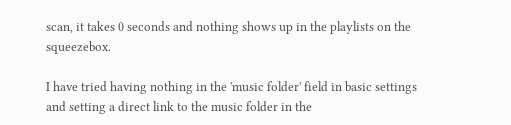scan, it takes 0 seconds and nothing shows up in the playlists on the squeezebox.

I have tried having nothing in the 'music folder' field in basic settings and setting a direct link to the music folder in the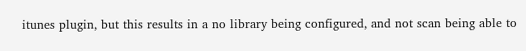itunes plugin, but this results in a no library being configured, and not scan being able to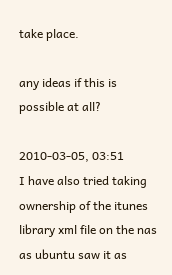take place.

any ideas if this is possible at all?

2010-03-05, 03:51
I have also tried taking ownership of the itunes library xml file on the nas as ubuntu saw it as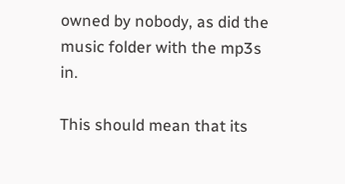owned by nobody, as did the music folder with the mp3s in.

This should mean that its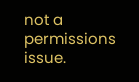not a permissions issue.